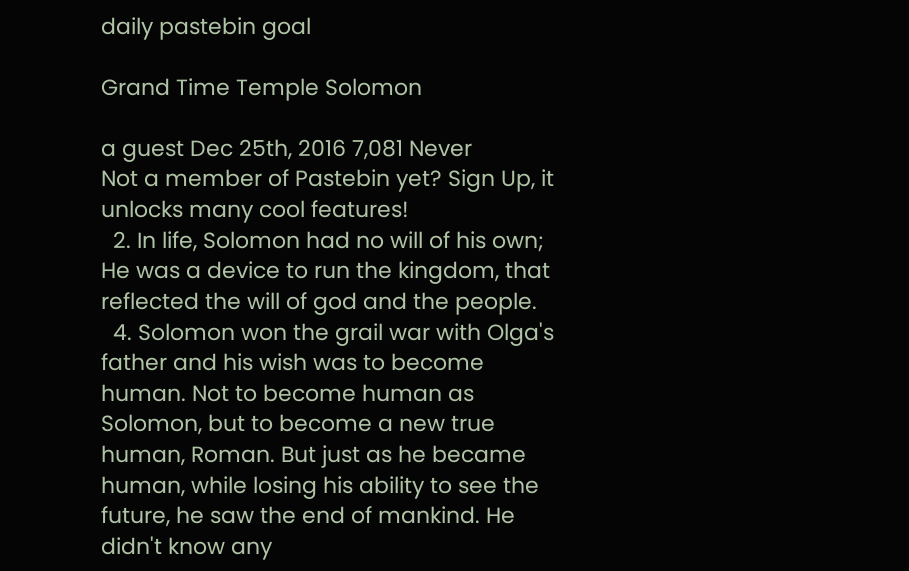daily pastebin goal

Grand Time Temple Solomon

a guest Dec 25th, 2016 7,081 Never
Not a member of Pastebin yet? Sign Up, it unlocks many cool features!
  2. In life, Solomon had no will of his own; He was a device to run the kingdom, that reflected the will of god and the people.
  4. Solomon won the grail war with Olga's father and his wish was to become human. Not to become human as Solomon, but to become a new true human, Roman. But just as he became human, while losing his ability to see the future, he saw the end of mankind. He didn't know any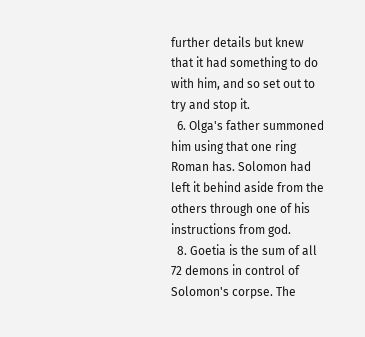further details but knew that it had something to do with him, and so set out to try and stop it.
  6. Olga's father summoned him using that one ring Roman has. Solomon had left it behind aside from the others through one of his instructions from god.
  8. Goetia is the sum of all 72 demons in control of Solomon's corpse. The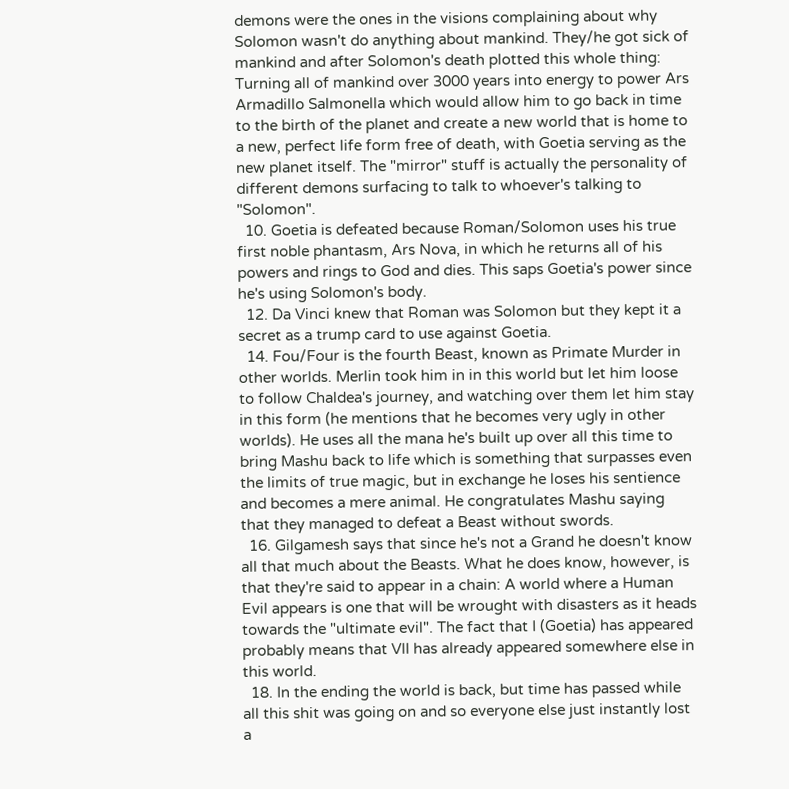demons were the ones in the visions complaining about why Solomon wasn't do anything about mankind. They/he got sick of mankind and after Solomon's death plotted this whole thing: Turning all of mankind over 3000 years into energy to power Ars Armadillo Salmonella which would allow him to go back in time to the birth of the planet and create a new world that is home to a new, perfect life form free of death, with Goetia serving as the new planet itself. The "mirror" stuff is actually the personality of different demons surfacing to talk to whoever's talking to "Solomon".
  10. Goetia is defeated because Roman/Solomon uses his true first noble phantasm, Ars Nova, in which he returns all of his powers and rings to God and dies. This saps Goetia's power since he's using Solomon's body.
  12. Da Vinci knew that Roman was Solomon but they kept it a secret as a trump card to use against Goetia.
  14. Fou/Four is the fourth Beast, known as Primate Murder in other worlds. Merlin took him in in this world but let him loose to follow Chaldea's journey, and watching over them let him stay in this form (he mentions that he becomes very ugly in other worlds). He uses all the mana he's built up over all this time to bring Mashu back to life which is something that surpasses even the limits of true magic, but in exchange he loses his sentience and becomes a mere animal. He congratulates Mashu saying that they managed to defeat a Beast without swords.
  16. Gilgamesh says that since he's not a Grand he doesn't know all that much about the Beasts. What he does know, however, is that they're said to appear in a chain: A world where a Human Evil appears is one that will be wrought with disasters as it heads towards the "ultimate evil". The fact that I (Goetia) has appeared probably means that VII has already appeared somewhere else in this world.
  18. In the ending the world is back, but time has passed while all this shit was going on and so everyone else just instantly lost a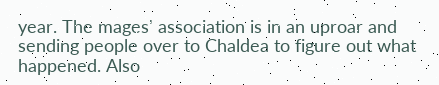year. The mages' association is in an uproar and sending people over to Chaldea to figure out what happened. Also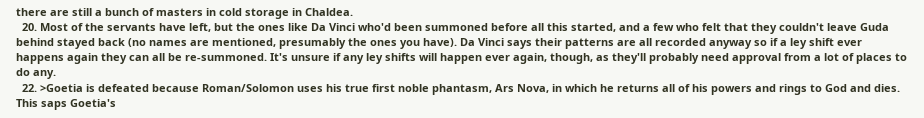there are still a bunch of masters in cold storage in Chaldea.
  20. Most of the servants have left, but the ones like Da Vinci who'd been summoned before all this started, and a few who felt that they couldn't leave Guda behind stayed back (no names are mentioned, presumably the ones you have). Da Vinci says their patterns are all recorded anyway so if a ley shift ever happens again they can all be re-summoned. It's unsure if any ley shifts will happen ever again, though, as they'll probably need approval from a lot of places to do any.
  22. >Goetia is defeated because Roman/Solomon uses his true first noble phantasm, Ars Nova, in which he returns all of his powers and rings to God and dies. This saps Goetia's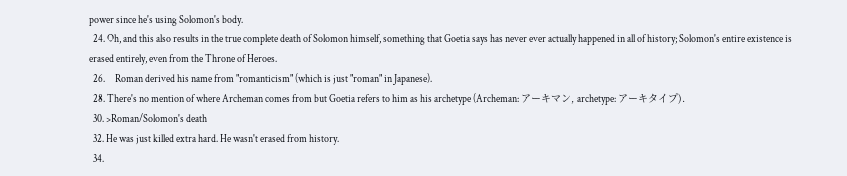power since he's using Solomon's body.
  24. Oh, and this also results in the true complete death of Solomon himself, something that Goetia says has never ever actually happened in all of history; Solomon's entire existence is erased entirely, even from the Throne of Heroes.
  26.     Roman derived his name from "romanticism" (which is just "roman" in Japanese).
  28. There's no mention of where Archeman comes from but Goetia refers to him as his archetype (Archeman: アーキマン, archetype: アーキタイプ).
  30. >Roman/Solomon's death
  32. He was just killed extra hard. He wasn't erased from history.
  34.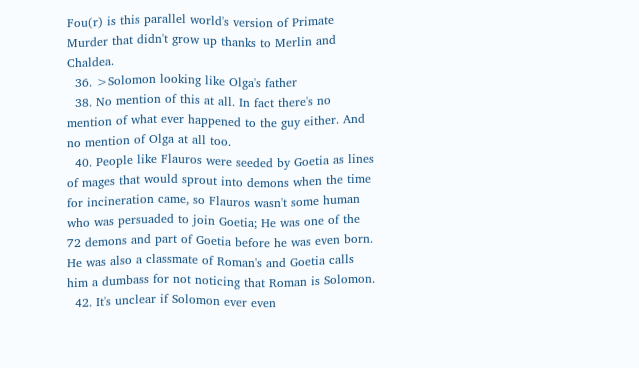Fou(r) is this parallel world's version of Primate Murder that didn't grow up thanks to Merlin and Chaldea.
  36. >Solomon looking like Olga's father
  38. No mention of this at all. In fact there's no mention of what ever happened to the guy either. And no mention of Olga at all too.
  40. People like Flauros were seeded by Goetia as lines of mages that would sprout into demons when the time for incineration came, so Flauros wasn't some human who was persuaded to join Goetia; He was one of the 72 demons and part of Goetia before he was even born. He was also a classmate of Roman's and Goetia calls him a dumbass for not noticing that Roman is Solomon.
  42. It's unclear if Solomon ever even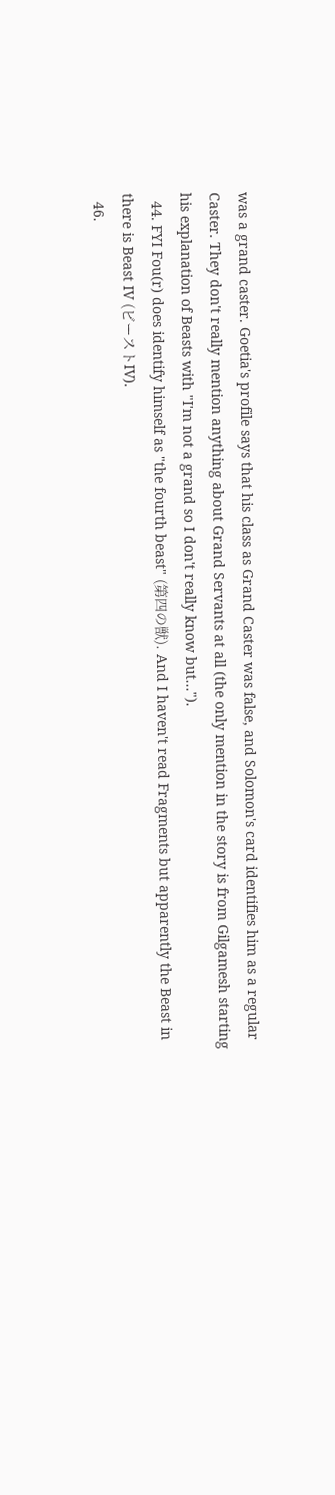was a grand caster. Goetia's profile says that his class as Grand Caster was false, and Solomon's card identifies him as a regular Caster. They don't really mention anything about Grand Servants at all (the only mention in the story is from Gilgamesh starting his explanation of Beasts with "I'm not a grand so I don't really know but...").
  44. FYI Fou(r) does identify himself as "the fourth beast" (第四の獣). And I haven't read Fragments but apparently the Beast in there is Beast IV (ビーストIV).
  46.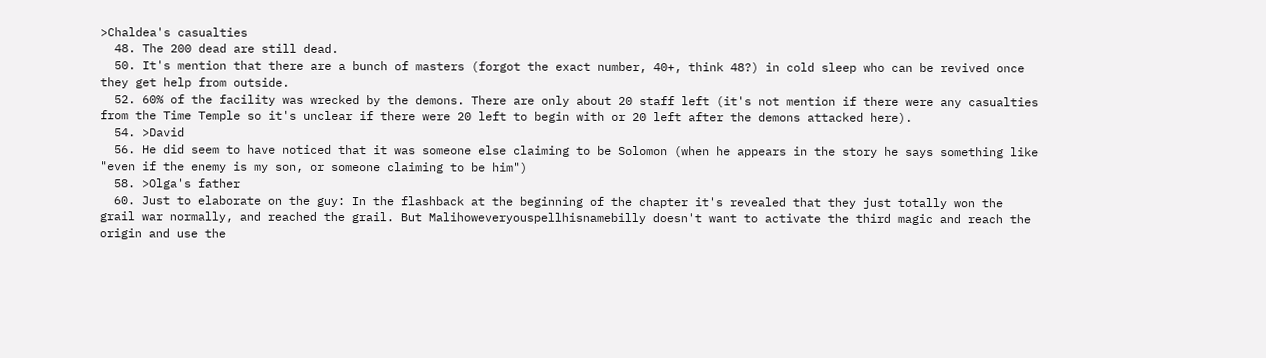>Chaldea's casualties
  48. The 200 dead are still dead.
  50. It's mention that there are a bunch of masters (forgot the exact number, 40+, think 48?) in cold sleep who can be revived once they get help from outside.
  52. 60% of the facility was wrecked by the demons. There are only about 20 staff left (it's not mention if there were any casualties from the Time Temple so it's unclear if there were 20 left to begin with or 20 left after the demons attacked here).
  54. >David
  56. He did seem to have noticed that it was someone else claiming to be Solomon (when he appears in the story he says something like "even if the enemy is my son, or someone claiming to be him")
  58. >Olga's father
  60. Just to elaborate on the guy: In the flashback at the beginning of the chapter it's revealed that they just totally won the grail war normally, and reached the grail. But Malihoweveryouspellhisnamebilly doesn't want to activate the third magic and reach the origin and use the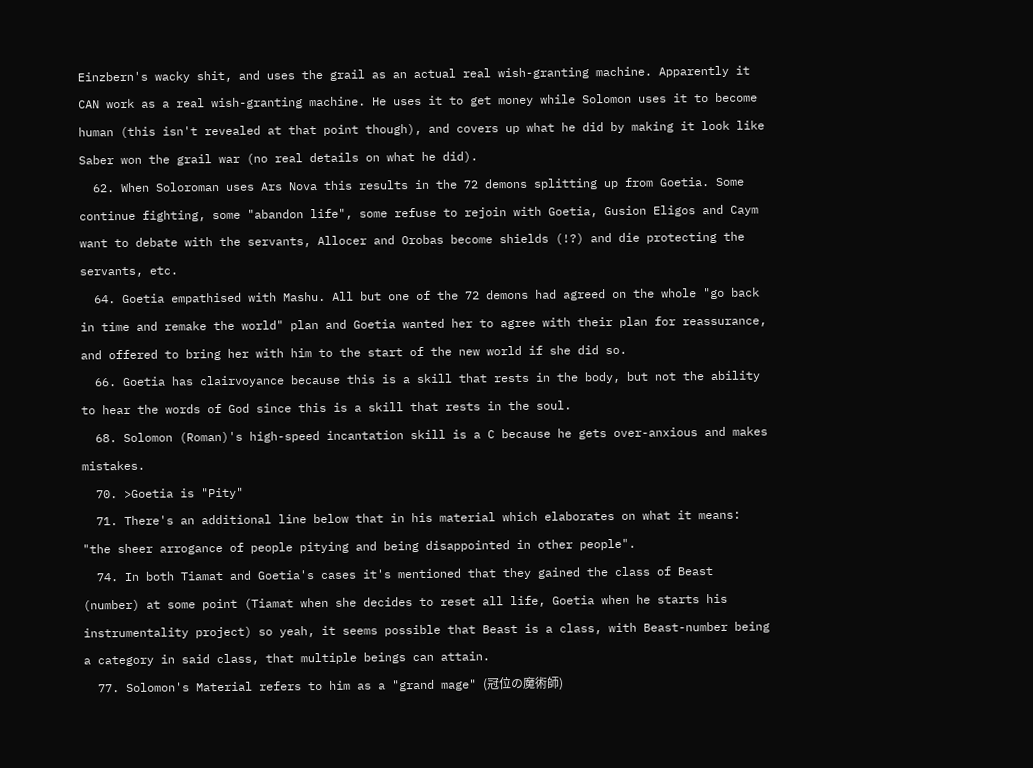Einzbern's wacky shit, and uses the grail as an actual real wish-granting machine. Apparently it CAN work as a real wish-granting machine. He uses it to get money while Solomon uses it to become human (this isn't revealed at that point though), and covers up what he did by making it look like Saber won the grail war (no real details on what he did).
  62. When Soloroman uses Ars Nova this results in the 72 demons splitting up from Goetia. Some continue fighting, some "abandon life", some refuse to rejoin with Goetia, Gusion Eligos and Caym want to debate with the servants, Allocer and Orobas become shields (!?) and die protecting the servants, etc.
  64. Goetia empathised with Mashu. All but one of the 72 demons had agreed on the whole "go back in time and remake the world" plan and Goetia wanted her to agree with their plan for reassurance, and offered to bring her with him to the start of the new world if she did so.
  66. Goetia has clairvoyance because this is a skill that rests in the body, but not the ability to hear the words of God since this is a skill that rests in the soul.
  68. Solomon (Roman)'s high-speed incantation skill is a C because he gets over-anxious and makes mistakes.
  70. >Goetia is "Pity"
  71. There's an additional line below that in his material which elaborates on what it means: "the sheer arrogance of people pitying and being disappointed in other people".
  74. In both Tiamat and Goetia's cases it's mentioned that they gained the class of Beast (number) at some point (Tiamat when she decides to reset all life, Goetia when he starts his instrumentality project) so yeah, it seems possible that Beast is a class, with Beast-number being a category in said class, that multiple beings can attain.
  77. Solomon's Material refers to him as a "grand mage" (冠位の魔術師)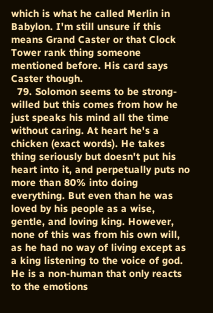which is what he called Merlin in Babylon. I'm still unsure if this means Grand Caster or that Clock Tower rank thing someone mentioned before. His card says Caster though.
  79. Solomon seems to be strong-willed but this comes from how he just speaks his mind all the time without caring. At heart he's a chicken (exact words). He takes thing seriously but doesn't put his heart into it, and perpetually puts no more than 80% into doing everything. But even than he was loved by his people as a wise, gentle, and loving king. However, none of this was from his own will, as he had no way of living except as a king listening to the voice of god. He is a non-human that only reacts to the emotions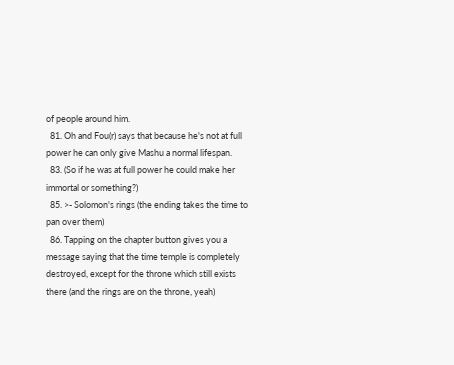of people around him.
  81. Oh and Fou(r) says that because he's not at full power he can only give Mashu a normal lifespan.
  83. (So if he was at full power he could make her immortal or something?)
  85. >- Solomon's rings (the ending takes the time to pan over them)
  86. Tapping on the chapter button gives you a message saying that the time temple is completely destroyed, except for the throne which still exists there (and the rings are on the throne, yeah)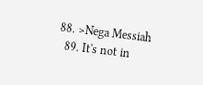88. >Nega Messiah
  89. It's not in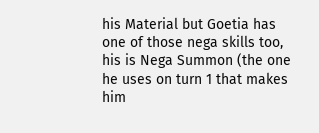his Material but Goetia has one of those nega skills too, his is Nega Summon (the one he uses on turn 1 that makes him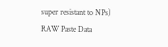super resistant to NPs)
RAW Paste Data